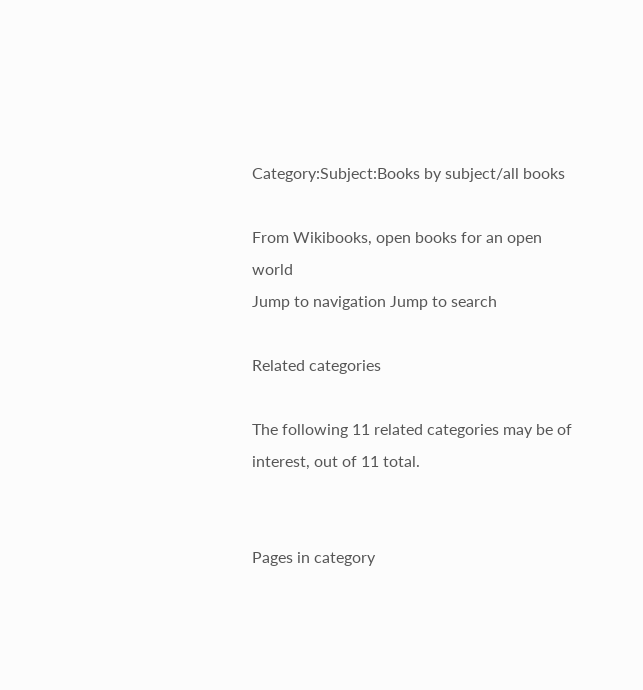Category:Subject:Books by subject/all books

From Wikibooks, open books for an open world
Jump to navigation Jump to search

Related categories

The following 11 related categories may be of interest, out of 11 total.


Pages in category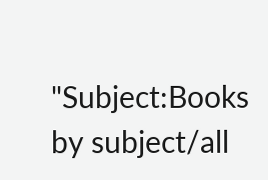"Subject:Books by subject/all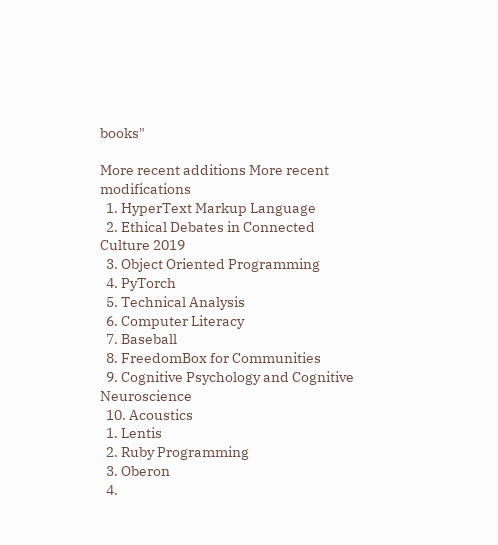books"

More recent additions More recent modifications
  1. HyperText Markup Language
  2. Ethical Debates in Connected Culture 2019
  3. Object Oriented Programming
  4. PyTorch
  5. Technical Analysis
  6. Computer Literacy
  7. Baseball
  8. FreedomBox for Communities
  9. Cognitive Psychology and Cognitive Neuroscience
  10. Acoustics
  1. Lentis
  2. Ruby Programming
  3. Oberon
  4.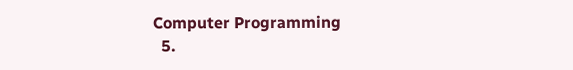Computer Programming
  5.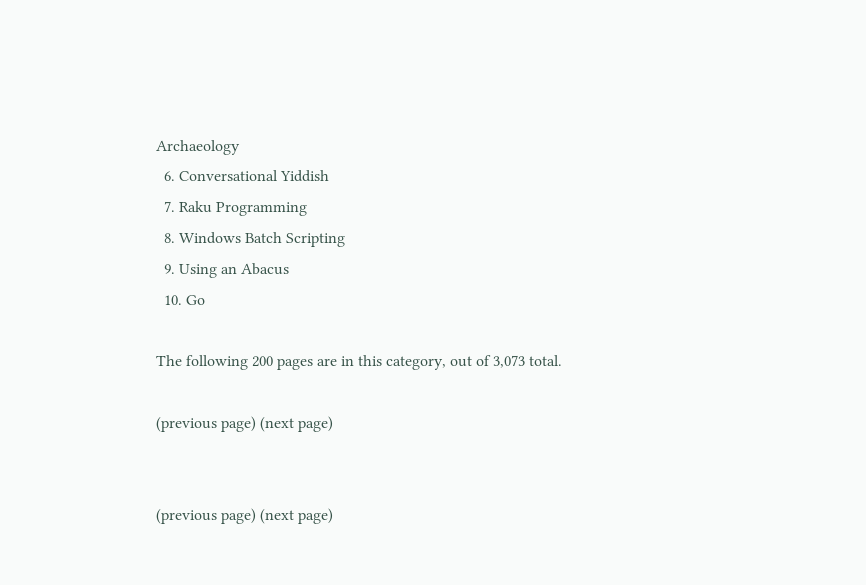Archaeology
  6. Conversational Yiddish
  7. Raku Programming
  8. Windows Batch Scripting
  9. Using an Abacus
  10. Go

The following 200 pages are in this category, out of 3,073 total.

(previous page) (next page)


(previous page) (next page)